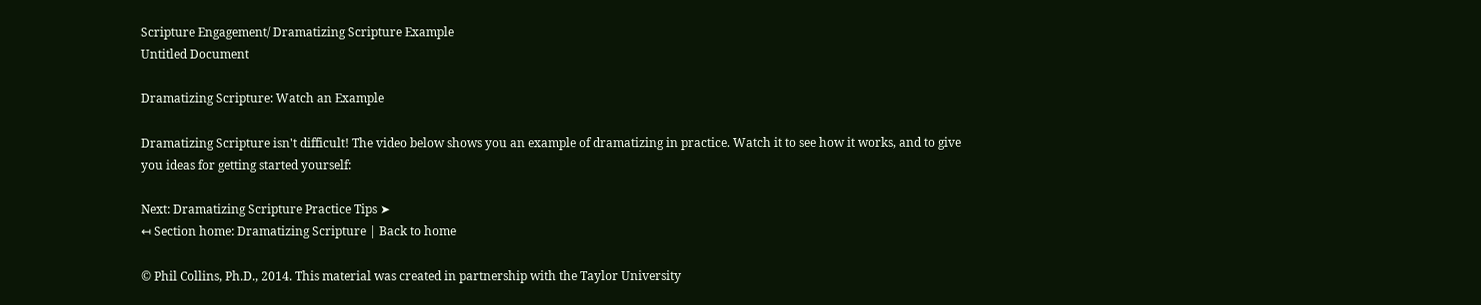Scripture Engagement/ Dramatizing Scripture Example
Untitled Document

Dramatizing Scripture: Watch an Example

Dramatizing Scripture isn't difficult! The video below shows you an example of dramatizing in practice. Watch it to see how it works, and to give you ideas for getting started yourself:

Next: Dramatizing Scripture Practice Tips ➤
↤ Section home: Dramatizing Scripture | Back to home

© Phil Collins, Ph.D., 2014. This material was created in partnership with the Taylor University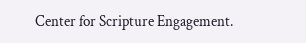Center for Scripture Engagement.